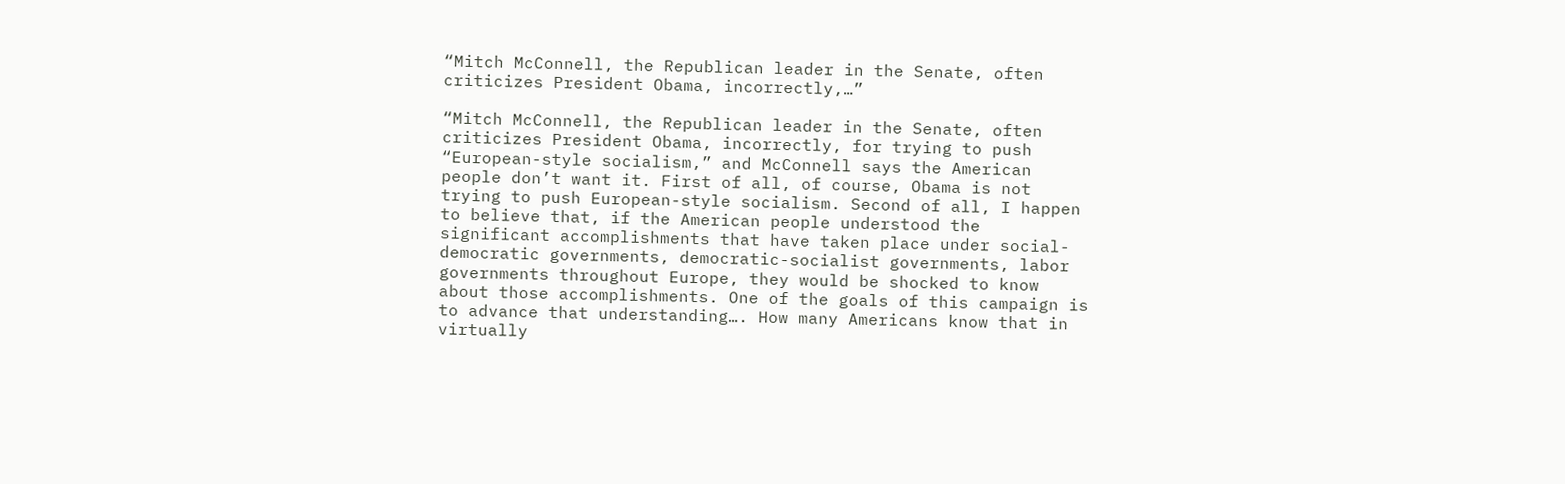“Mitch McConnell, the Republican leader in the Senate, often criticizes President Obama, incorrectly,…”

“Mitch McConnell, the Republican leader in the Senate, often criticizes President Obama, incorrectly, for trying to push “European-style socialism,” and McConnell says the American people don’t want it. First of all, of course, Obama is not trying to push European-style socialism. Second of all, I happen to believe that, if the American people understood the significant accomplishments that have taken place under social-democratic governments, democratic-socialist governments, labor governments throughout Europe, they would be shocked to know about those accomplishments. One of the goals of this campaign is to advance that understanding…. How many Americans know that in virtually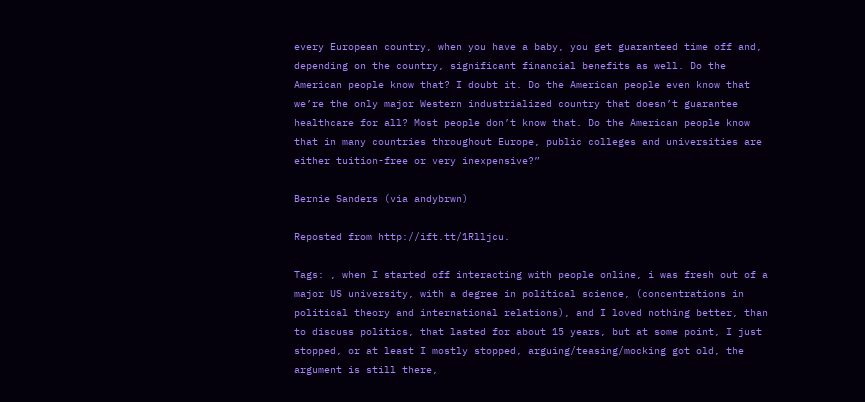every European country, when you have a baby, you get guaranteed time off and, depending on the country, significant financial benefits as well. Do the American people know that? I doubt it. Do the American people even know that we’re the only major Western industrialized country that doesn’t guarantee healthcare for all? Most people don’t know that. Do the American people know that in many countries throughout Europe, public colleges and universities are either tuition-free or very inexpensive?”

Bernie Sanders (via andybrwn)

Reposted from http://ift.tt/1Rlljcu.

Tags: , when I started off interacting with people online, i was fresh out of a major US university, with a degree in political science, (concentrations in political theory and international relations), and I loved nothing better, than to discuss politics, that lasted for about 15 years, but at some point, I just stopped, or at least I mostly stopped, arguing/teasing/mocking got old, the argument is still there,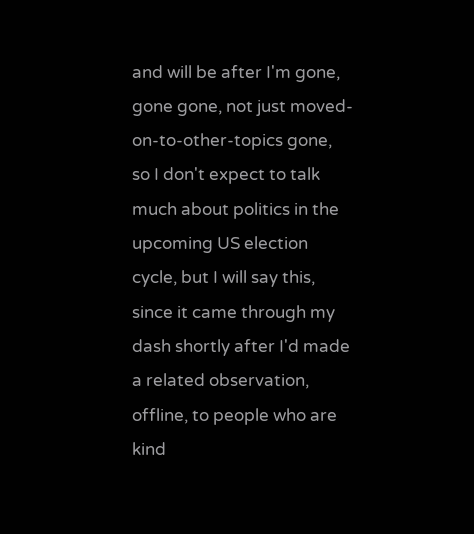and will be after I'm gone, gone gone, not just moved-on-to-other-topics gone, so I don't expect to talk much about politics in the upcoming US election cycle, but I will say this, since it came through my dash shortly after I'd made a related observation, offline, to people who are kind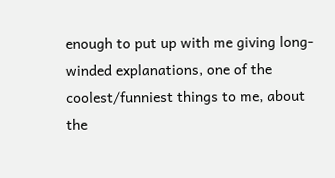enough to put up with me giving long-winded explanations, one of the coolest/funniest things to me, about the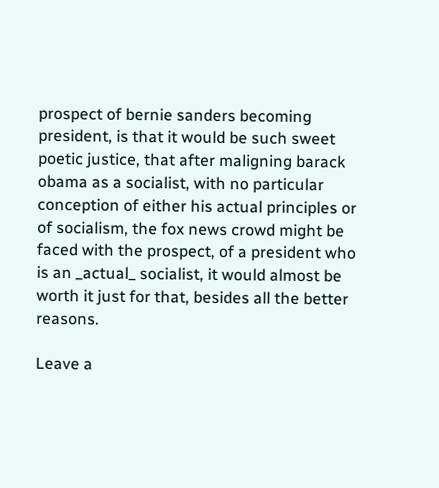prospect of bernie sanders becoming president, is that it would be such sweet poetic justice, that after maligning barack obama as a socialist, with no particular conception of either his actual principles or of socialism, the fox news crowd might be faced with the prospect, of a president who is an _actual_ socialist, it would almost be worth it just for that, besides all the better reasons.

Leave a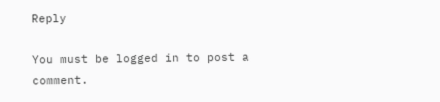Reply

You must be logged in to post a comment.